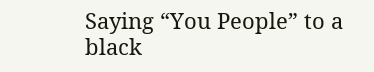Saying “You People” to a black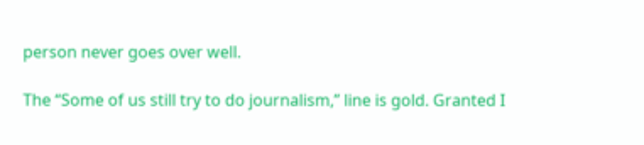person never goes over well.

The “Some of us still try to do journalism,” line is gold. Granted I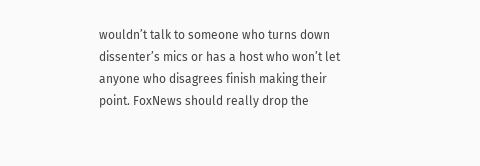wouldn’t talk to someone who turns down dissenter’s mics or has a host who won’t let anyone who disagrees finish making their point. FoxNews should really drop the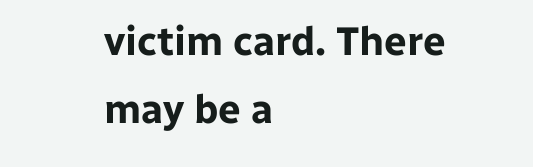victim card. There may be a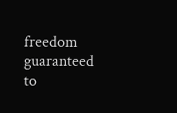freedom guaranteed to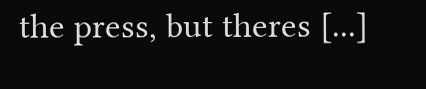the press, but theres [...]